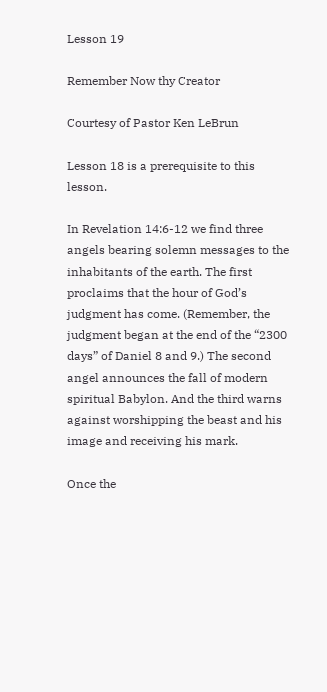Lesson 19

Remember Now thy Creator

Courtesy of Pastor Ken LeBrun

Lesson 18 is a prerequisite to this lesson.

In Revelation 14:6-12 we find three angels bearing solemn messages to the inhabitants of the earth. The first proclaims that the hour of God’s judgment has come. (Remember, the judgment began at the end of the “2300 days” of Daniel 8 and 9.) The second angel announces the fall of modern spiritual Babylon. And the third warns against worshipping the beast and his image and receiving his mark.

Once the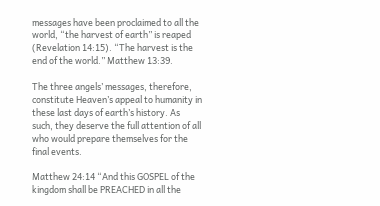messages have been proclaimed to all the world, “the harvest of earth” is reaped (Revelation 14:15). “The harvest is the end of the world.” Matthew 13:39.

The three angels’ messages, therefore, constitute Heaven’s appeal to humanity in these last days of earth’s history. As such, they deserve the full attention of all who would prepare themselves for the final events.

Matthew 24:14 “And this GOSPEL of the kingdom shall be PREACHED in all the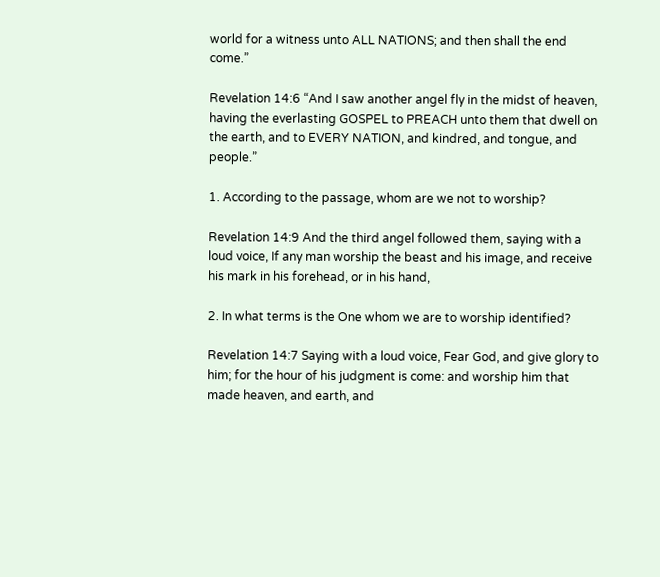world for a witness unto ALL NATIONS; and then shall the end come.”

Revelation 14:6 “And I saw another angel fly in the midst of heaven, having the everlasting GOSPEL to PREACH unto them that dwell on the earth, and to EVERY NATION, and kindred, and tongue, and people.”

1. According to the passage, whom are we not to worship?

Revelation 14:9 And the third angel followed them, saying with a loud voice, If any man worship the beast and his image, and receive his mark in his forehead, or in his hand,

2. In what terms is the One whom we are to worship identified?

Revelation 14:7 Saying with a loud voice, Fear God, and give glory to him; for the hour of his judgment is come: and worship him that made heaven, and earth, and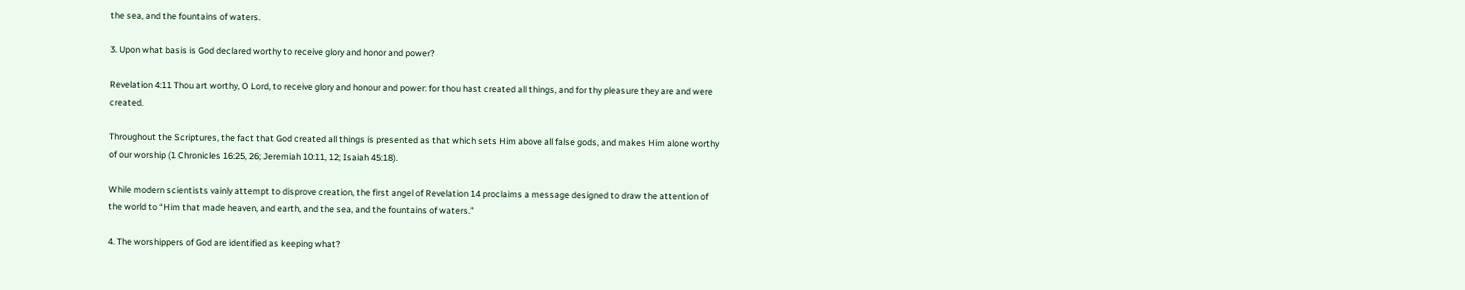the sea, and the fountains of waters.

3. Upon what basis is God declared worthy to receive glory and honor and power?

Revelation 4:11 Thou art worthy, O Lord, to receive glory and honour and power: for thou hast created all things, and for thy pleasure they are and were created.

Throughout the Scriptures, the fact that God created all things is presented as that which sets Him above all false gods, and makes Him alone worthy of our worship (1 Chronicles 16:25, 26; Jeremiah 10:11, 12; Isaiah 45:18).

While modern scientists vainly attempt to disprove creation, the first angel of Revelation 14 proclaims a message designed to draw the attention of the world to “Him that made heaven, and earth, and the sea, and the fountains of waters.”

4. The worshippers of God are identified as keeping what?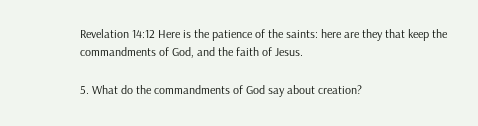Revelation 14:12 Here is the patience of the saints: here are they that keep the commandments of God, and the faith of Jesus.

5. What do the commandments of God say about creation?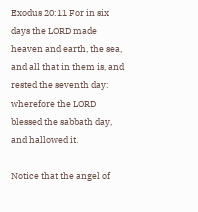Exodus 20:11 For in six days the LORD made heaven and earth, the sea, and all that in them is, and rested the seventh day: wherefore the LORD blessed the sabbath day, and hallowed it.

Notice that the angel of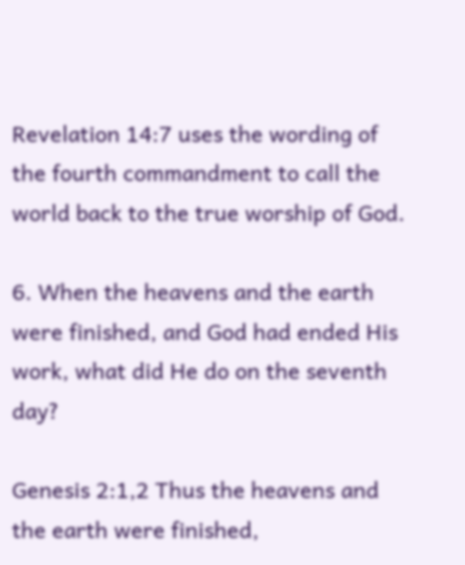Revelation 14:7 uses the wording of the fourth commandment to call the world back to the true worship of God.

6. When the heavens and the earth were finished, and God had ended His work, what did He do on the seventh day?

Genesis 2:1,2 Thus the heavens and the earth were finished,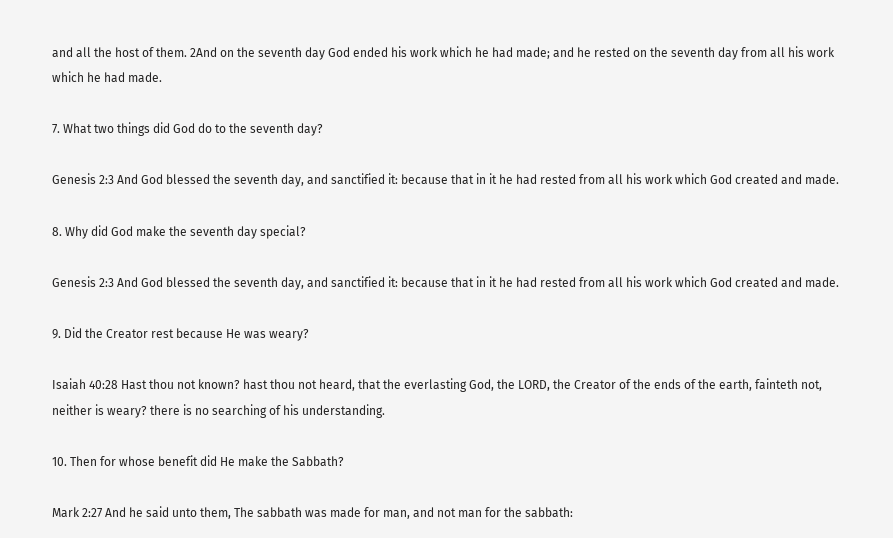and all the host of them. 2And on the seventh day God ended his work which he had made; and he rested on the seventh day from all his work which he had made.

7. What two things did God do to the seventh day?

Genesis 2:3 And God blessed the seventh day, and sanctified it: because that in it he had rested from all his work which God created and made.

8. Why did God make the seventh day special?

Genesis 2:3 And God blessed the seventh day, and sanctified it: because that in it he had rested from all his work which God created and made.

9. Did the Creator rest because He was weary?

Isaiah 40:28 Hast thou not known? hast thou not heard, that the everlasting God, the LORD, the Creator of the ends of the earth, fainteth not, neither is weary? there is no searching of his understanding.

10. Then for whose benefit did He make the Sabbath?

Mark 2:27 And he said unto them, The sabbath was made for man, and not man for the sabbath: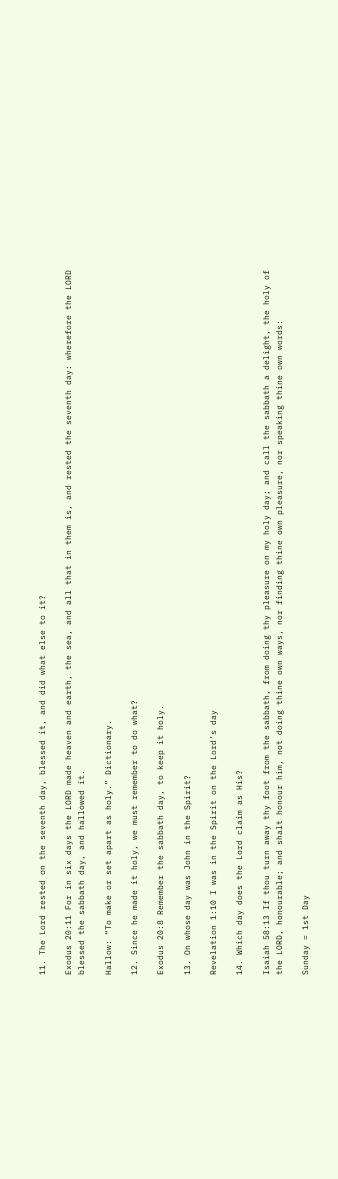11. The Lord rested on the seventh day, blessed it, and did what else to it?

Exodus 20:11 For in six days the LORD made heaven and earth, the sea, and all that in them is, and rested the seventh day: wherefore the LORD blessed the sabbath day, and hallowed it.

Hallow: “To make or set apart as holy.” Dictionary.

12. Since he made it holy, we must remember to do what?

Exodus 20:8 Remember the sabbath day, to keep it holy.

13. On whose day was John in the Spirit?

Revelation 1:10 I was in the Spirit on the Lord’s day

14. Which day does the Lord claim as His?

Isaiah 58:13 If thou turn away thy foot from the sabbath, from doing thy pleasure on my holy day; and call the sabbath a delight, the holy of the LORD, honourable; and shalt honour him, not doing thine own ways, nor finding thine own pleasure, nor speaking thine own words:

Sunday = 1st Day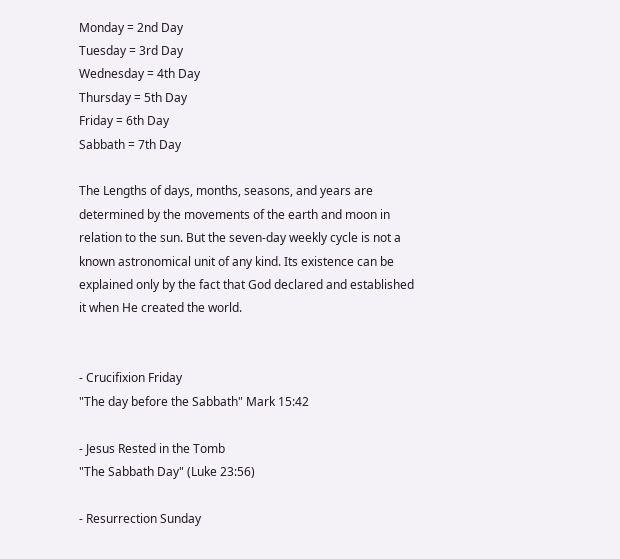Monday = 2nd Day
Tuesday = 3rd Day
Wednesday = 4th Day
Thursday = 5th Day
Friday = 6th Day
Sabbath = 7th Day

The Lengths of days, months, seasons, and years are determined by the movements of the earth and moon in relation to the sun. But the seven-day weekly cycle is not a known astronomical unit of any kind. Its existence can be explained only by the fact that God declared and established it when He created the world.


- Crucifixion Friday
"The day before the Sabbath" Mark 15:42

- Jesus Rested in the Tomb
"The Sabbath Day" (Luke 23:56)

- Resurrection Sunday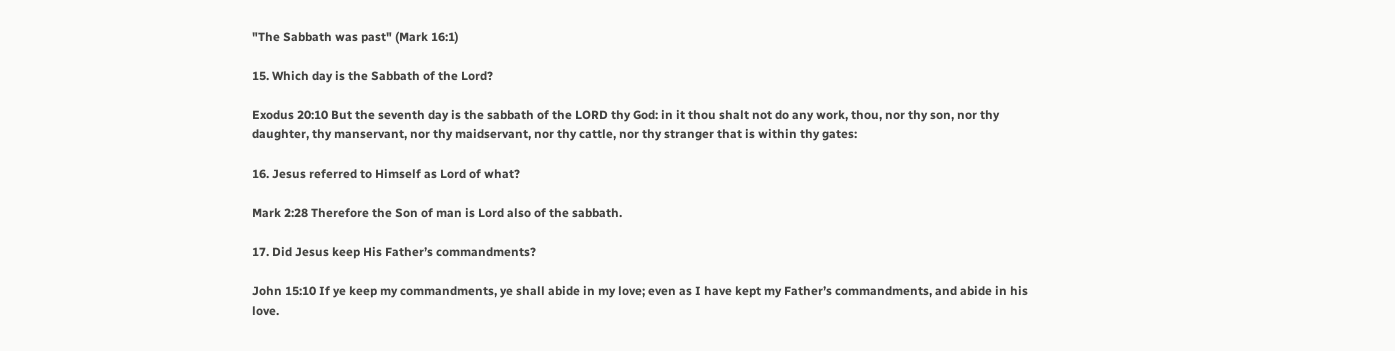"The Sabbath was past" (Mark 16:1)

15. Which day is the Sabbath of the Lord?

Exodus 20:10 But the seventh day is the sabbath of the LORD thy God: in it thou shalt not do any work, thou, nor thy son, nor thy daughter, thy manservant, nor thy maidservant, nor thy cattle, nor thy stranger that is within thy gates:

16. Jesus referred to Himself as Lord of what?

Mark 2:28 Therefore the Son of man is Lord also of the sabbath.

17. Did Jesus keep His Father’s commandments?

John 15:10 If ye keep my commandments, ye shall abide in my love; even as I have kept my Father’s commandments, and abide in his love.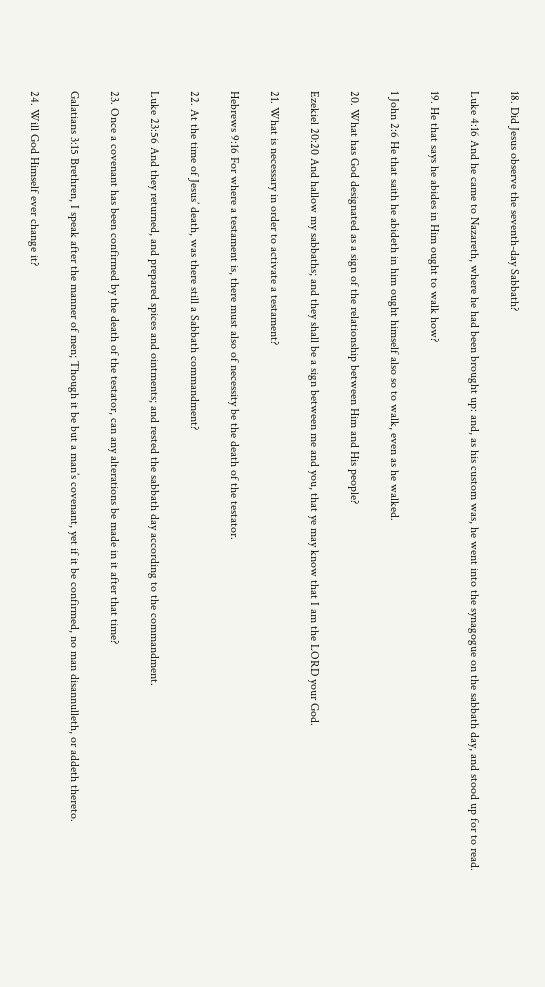18. Did Jesus observe the seventh-day Sabbath?

Luke 4:16 And he came to Nazareth, where he had been brought up: and, as his custom was, he went into the synagogue on the sabbath day, and stood up for to read.

19. He that says he abides in Him ought to walk how?

1 John 2:6 He that saith he abideth in him ought himself also so to walk, even as he walked.

20. What has God designated as a sign of the relationship between Him and His people?

Ezekiel 20:20 And hallow my sabbaths; and they shall be a sign between me and you, that ye may know that I am the LORD your God.

21. What is necessary in order to activate a testament?

Hebrews 9:16 For where a testament is, there must also of necessity be the death of the testator.

22. At the time of Jesus’ death, was there still a Sabbath commandment?

Luke 23:56 And they returned, and prepared spices and ointments; and rested the sabbath day according to the commandment.

23. Once a covenant has been confirmed by the death of the testator, can any alterations be made in it after that time?

Galatians 3:15 Brethren, I speak after the manner of men; Though it be but a man’s covenant, yet if it be confirmed, no man disannulleth, or addeth thereto.

24. Will God Himself ever change it?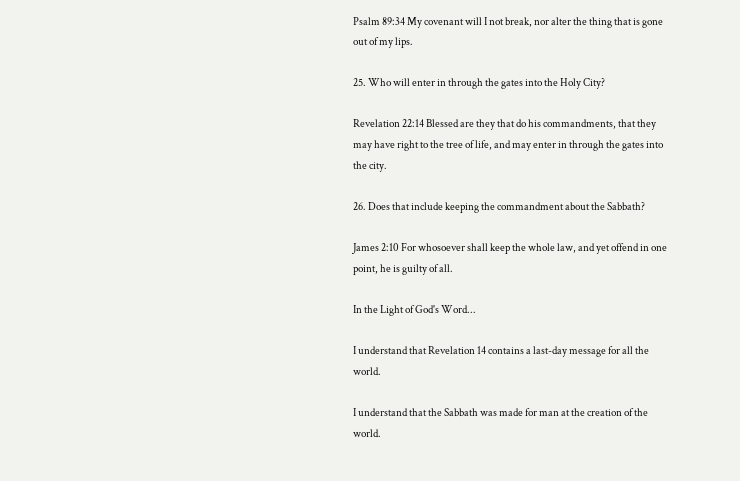Psalm 89:34 My covenant will I not break, nor alter the thing that is gone out of my lips.

25. Who will enter in through the gates into the Holy City?

Revelation 22:14 Blessed are they that do his commandments, that they may have right to the tree of life, and may enter in through the gates into the city.

26. Does that include keeping the commandment about the Sabbath?

James 2:10 For whosoever shall keep the whole law, and yet offend in one point, he is guilty of all.

In the Light of God's Word...

I understand that Revelation 14 contains a last-day message for all the world.

I understand that the Sabbath was made for man at the creation of the world.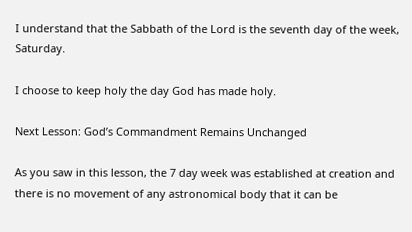I understand that the Sabbath of the Lord is the seventh day of the week, Saturday.

I choose to keep holy the day God has made holy.

Next Lesson: God’s Commandment Remains Unchanged

As you saw in this lesson, the 7 day week was established at creation and there is no movement of any astronomical body that it can be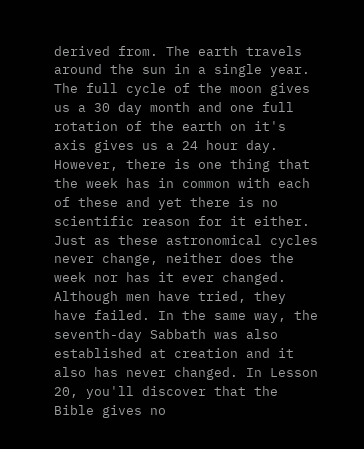derived from. The earth travels around the sun in a single year. The full cycle of the moon gives us a 30 day month and one full rotation of the earth on it's axis gives us a 24 hour day. However, there is one thing that the week has in common with each of these and yet there is no scientific reason for it either. Just as these astronomical cycles never change, neither does the week nor has it ever changed. Although men have tried, they have failed. In the same way, the seventh-day Sabbath was also established at creation and it also has never changed. In Lesson 20, you'll discover that the Bible gives no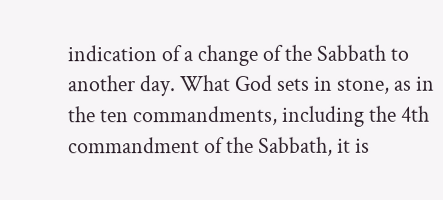indication of a change of the Sabbath to another day. What God sets in stone, as in the ten commandments, including the 4th commandment of the Sabbath, it is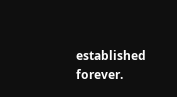established forever.